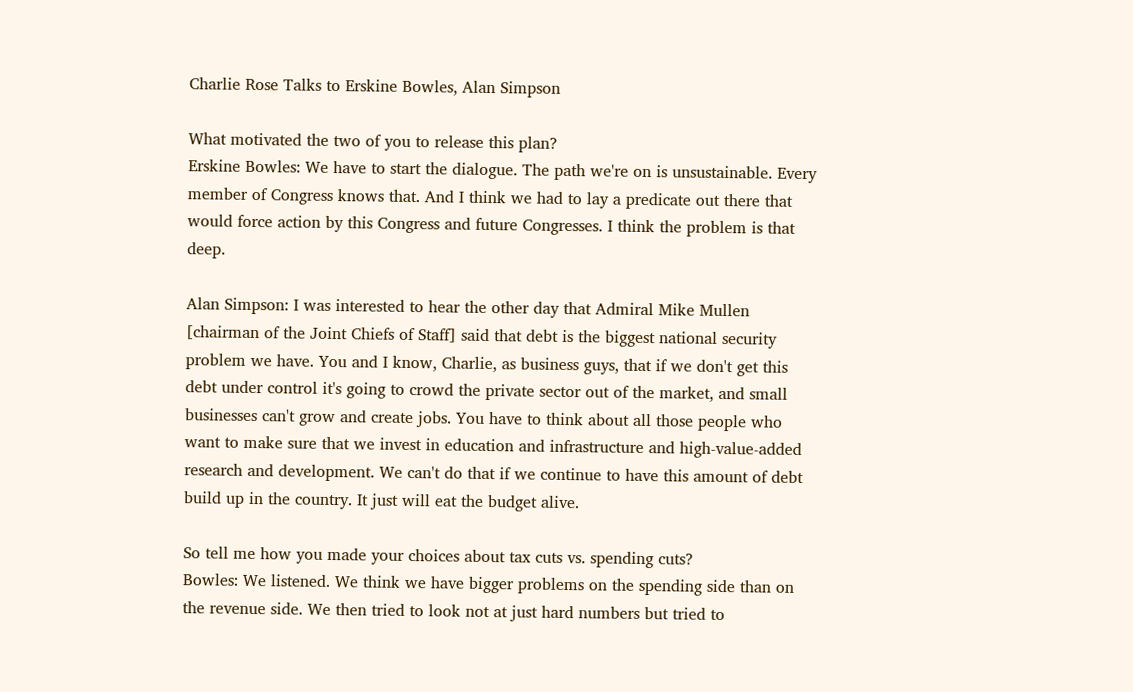Charlie Rose Talks to Erskine Bowles, Alan Simpson

What motivated the two of you to release this plan?
Erskine Bowles: We have to start the dialogue. The path we're on is unsustainable. Every member of Congress knows that. And I think we had to lay a predicate out there that would force action by this Congress and future Congresses. I think the problem is that deep.

Alan Simpson: I was interested to hear the other day that Admiral Mike Mullen [chairman of the Joint Chiefs of Staff] said that debt is the biggest national security problem we have. You and I know, Charlie, as business guys, that if we don't get this debt under control it's going to crowd the private sector out of the market, and small businesses can't grow and create jobs. You have to think about all those people who want to make sure that we invest in education and infrastructure and high-value-added research and development. We can't do that if we continue to have this amount of debt build up in the country. It just will eat the budget alive.

So tell me how you made your choices about tax cuts vs. spending cuts?
Bowles: We listened. We think we have bigger problems on the spending side than on the revenue side. We then tried to look not at just hard numbers but tried to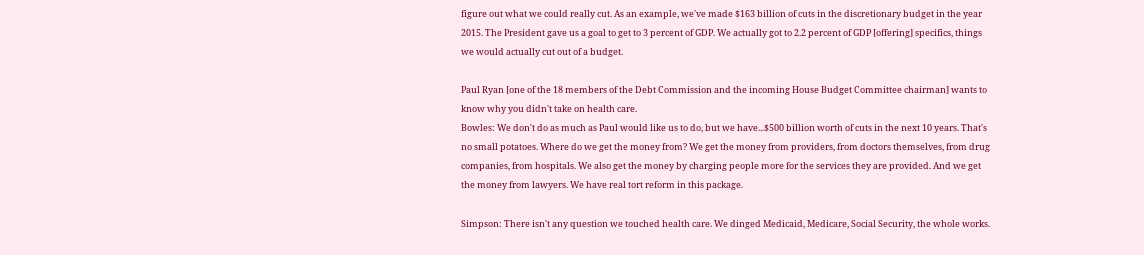figure out what we could really cut. As an example, we've made $163 billion of cuts in the discretionary budget in the year 2015. The President gave us a goal to get to 3 percent of GDP. We actually got to 2.2 percent of GDP [offering] specifics, things we would actually cut out of a budget.

Paul Ryan [one of the 18 members of the Debt Commission and the incoming House Budget Committee chairman] wants to know why you didn't take on health care.
Bowles: We don't do as much as Paul would like us to do, but we have...$500 billion worth of cuts in the next 10 years. That's no small potatoes. Where do we get the money from? We get the money from providers, from doctors themselves, from drug companies, from hospitals. We also get the money by charging people more for the services they are provided. And we get the money from lawyers. We have real tort reform in this package.

Simpson: There isn't any question we touched health care. We dinged Medicaid, Medicare, Social Security, the whole works.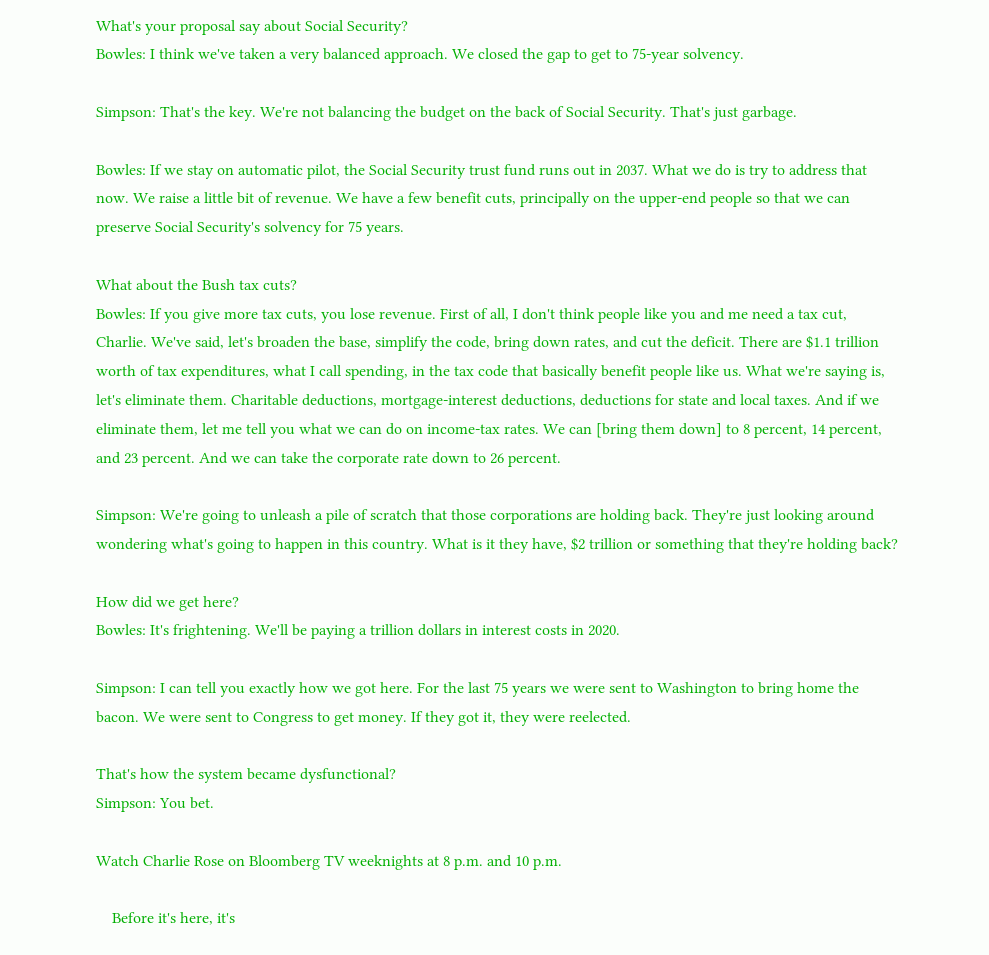What's your proposal say about Social Security?
Bowles: I think we've taken a very balanced approach. We closed the gap to get to 75-year solvency.

Simpson: That's the key. We're not balancing the budget on the back of Social Security. That's just garbage.

Bowles: If we stay on automatic pilot, the Social Security trust fund runs out in 2037. What we do is try to address that now. We raise a little bit of revenue. We have a few benefit cuts, principally on the upper-end people so that we can preserve Social Security's solvency for 75 years.

What about the Bush tax cuts?
Bowles: If you give more tax cuts, you lose revenue. First of all, I don't think people like you and me need a tax cut, Charlie. We've said, let's broaden the base, simplify the code, bring down rates, and cut the deficit. There are $1.1 trillion worth of tax expenditures, what I call spending, in the tax code that basically benefit people like us. What we're saying is, let's eliminate them. Charitable deductions, mortgage-interest deductions, deductions for state and local taxes. And if we eliminate them, let me tell you what we can do on income-tax rates. We can [bring them down] to 8 percent, 14 percent, and 23 percent. And we can take the corporate rate down to 26 percent.

Simpson: We're going to unleash a pile of scratch that those corporations are holding back. They're just looking around wondering what's going to happen in this country. What is it they have, $2 trillion or something that they're holding back?

How did we get here?
Bowles: It's frightening. We'll be paying a trillion dollars in interest costs in 2020.

Simpson: I can tell you exactly how we got here. For the last 75 years we were sent to Washington to bring home the bacon. We were sent to Congress to get money. If they got it, they were reelected.

That's how the system became dysfunctional?
Simpson: You bet.

Watch Charlie Rose on Bloomberg TV weeknights at 8 p.m. and 10 p.m.

    Before it's here, it's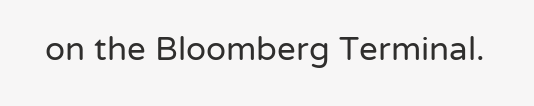on the Bloomberg Terminal.